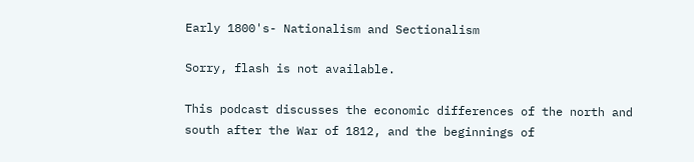Early 1800's- Nationalism and Sectionalism

Sorry, flash is not available.

This podcast discusses the economic differences of the north and south after the War of 1812, and the beginnings of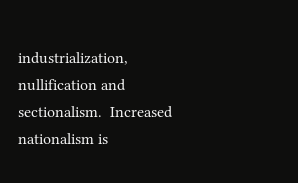industrialization, nullification and sectionalism.  Increased nationalism is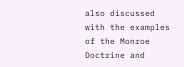also discussed with the examples of the Monroe Doctrine and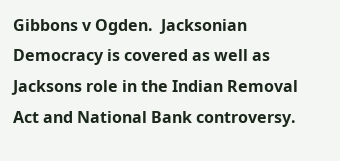Gibbons v Ogden.  Jacksonian Democracy is covered as well as Jacksons role in the Indian Removal Act and National Bank controversy.